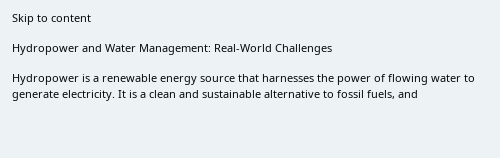Skip to content

Hydropower and Water Management: Real-World Challenges

Hydropower is a renewable energy source that harnesses the power of flowing water to generate electricity. It is a clean and sustainable alternative to fossil fuels, and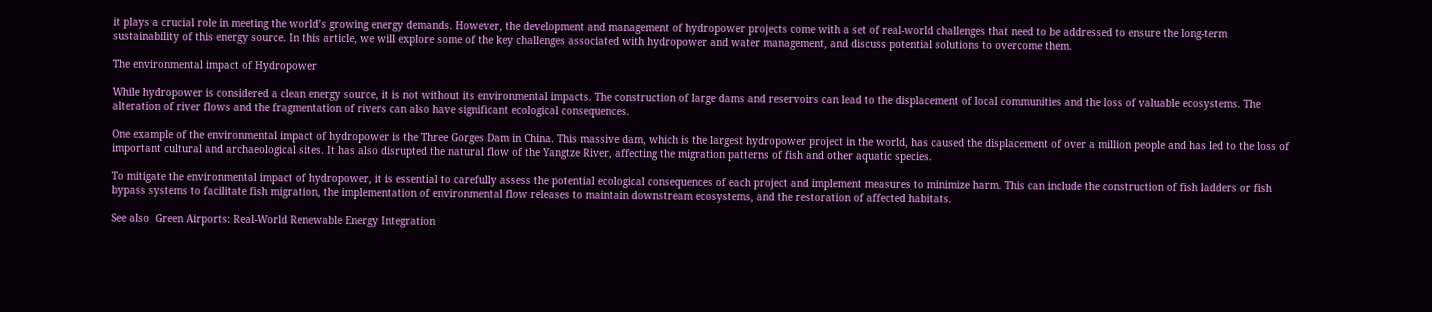it plays a crucial role in meeting the world’s growing energy demands. However, the development and management of hydropower projects come with a set of real-world challenges that need to be addressed to ensure the long-term sustainability of this energy source. In this article, we will explore some of the key challenges associated with hydropower and water management, and discuss potential solutions to overcome them.

The environmental impact of Hydropower

While hydropower is considered a clean energy source, it is not without its environmental impacts. The construction of large dams and reservoirs can lead to the displacement of local communities and the loss of valuable ecosystems. The alteration of river flows and the fragmentation of rivers can also have significant ecological consequences.

One example of the environmental impact of hydropower is the Three Gorges Dam in China. This massive dam, which is the largest hydropower project in the world, has caused the displacement of over a million people and has led to the loss of important cultural and archaeological sites. It has also disrupted the natural flow of the Yangtze River, affecting the migration patterns of fish and other aquatic species.

To mitigate the environmental impact of hydropower, it is essential to carefully assess the potential ecological consequences of each project and implement measures to minimize harm. This can include the construction of fish ladders or fish bypass systems to facilitate fish migration, the implementation of environmental flow releases to maintain downstream ecosystems, and the restoration of affected habitats.

See also  Green Airports: Real-World Renewable Energy Integration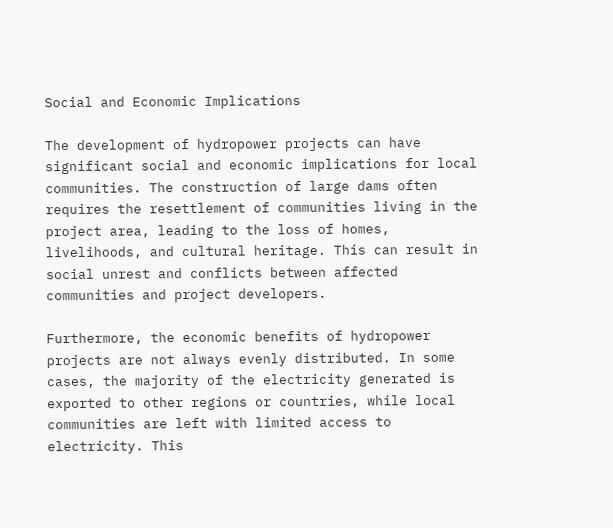Social and Economic Implications

The development of hydropower projects can have significant social and economic implications for local communities. The construction of large dams often requires the resettlement of communities living in the project area, leading to the loss of homes, livelihoods, and cultural heritage. This can result in social unrest and conflicts between affected communities and project developers.

Furthermore, the economic benefits of hydropower projects are not always evenly distributed. In some cases, the majority of the electricity generated is exported to other regions or countries, while local communities are left with limited access to electricity. This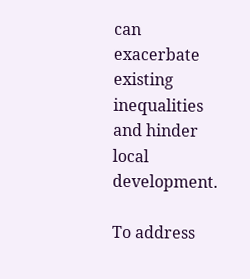can exacerbate existing inequalities and hinder local development.

To address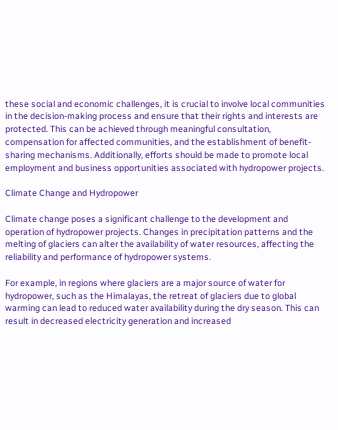these social and economic challenges, it is crucial to involve local communities in the decision-making process and ensure that their rights and interests are protected. This can be achieved through meaningful consultation, compensation for affected communities, and the establishment of benefit-sharing mechanisms. Additionally, efforts should be made to promote local employment and business opportunities associated with hydropower projects.

Climate Change and Hydropower

Climate change poses a significant challenge to the development and operation of hydropower projects. Changes in precipitation patterns and the melting of glaciers can alter the availability of water resources, affecting the reliability and performance of hydropower systems.

For example, in regions where glaciers are a major source of water for hydropower, such as the Himalayas, the retreat of glaciers due to global warming can lead to reduced water availability during the dry season. This can result in decreased electricity generation and increased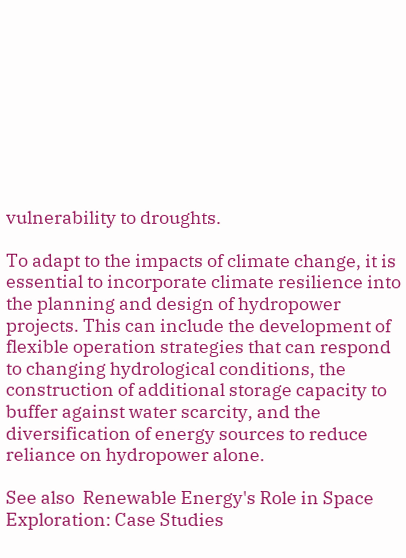vulnerability to droughts.

To adapt to the impacts of climate change, it is essential to incorporate climate resilience into the planning and design of hydropower projects. This can include the development of flexible operation strategies that can respond to changing hydrological conditions, the construction of additional storage capacity to buffer against water scarcity, and the diversification of energy sources to reduce reliance on hydropower alone.

See also  Renewable Energy's Role in Space Exploration: Case Studies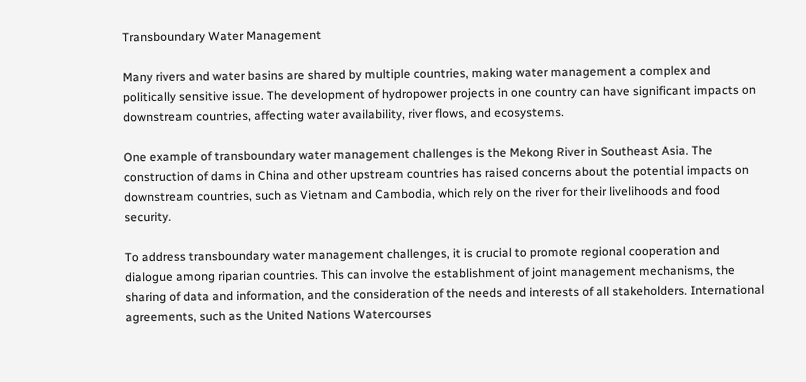Transboundary Water Management

Many rivers and water basins are shared by multiple countries, making water management a complex and politically sensitive issue. The development of hydropower projects in one country can have significant impacts on downstream countries, affecting water availability, river flows, and ecosystems.

One example of transboundary water management challenges is the Mekong River in Southeast Asia. The construction of dams in China and other upstream countries has raised concerns about the potential impacts on downstream countries, such as Vietnam and Cambodia, which rely on the river for their livelihoods and food security.

To address transboundary water management challenges, it is crucial to promote regional cooperation and dialogue among riparian countries. This can involve the establishment of joint management mechanisms, the sharing of data and information, and the consideration of the needs and interests of all stakeholders. International agreements, such as the United Nations Watercourses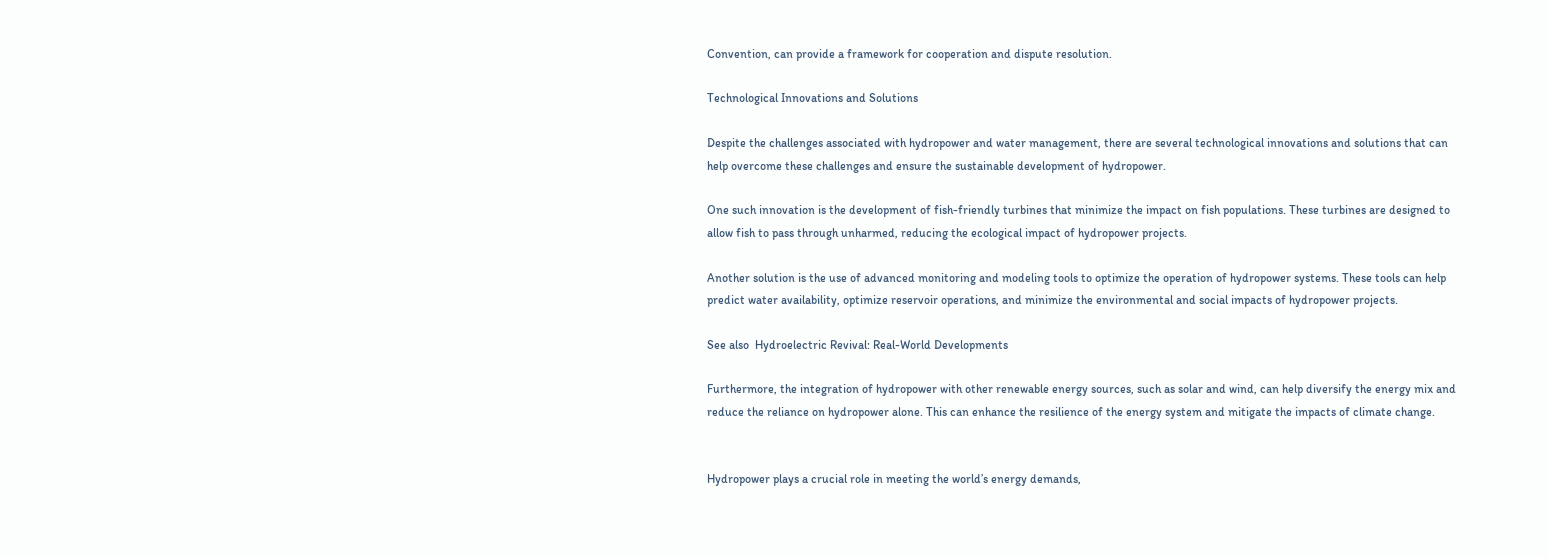Convention, can provide a framework for cooperation and dispute resolution.

Technological Innovations and Solutions

Despite the challenges associated with hydropower and water management, there are several technological innovations and solutions that can help overcome these challenges and ensure the sustainable development of hydropower.

One such innovation is the development of fish-friendly turbines that minimize the impact on fish populations. These turbines are designed to allow fish to pass through unharmed, reducing the ecological impact of hydropower projects.

Another solution is the use of advanced monitoring and modeling tools to optimize the operation of hydropower systems. These tools can help predict water availability, optimize reservoir operations, and minimize the environmental and social impacts of hydropower projects.

See also  Hydroelectric Revival: Real-World Developments

Furthermore, the integration of hydropower with other renewable energy sources, such as solar and wind, can help diversify the energy mix and reduce the reliance on hydropower alone. This can enhance the resilience of the energy system and mitigate the impacts of climate change.


Hydropower plays a crucial role in meeting the world’s energy demands,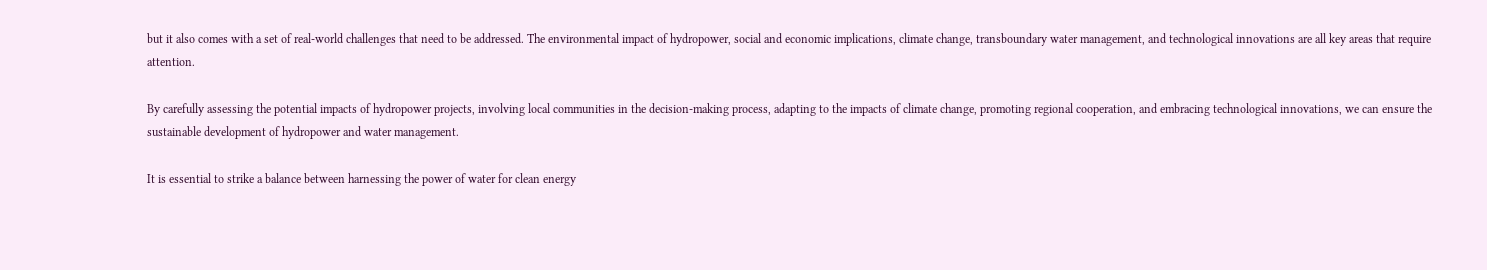but it also comes with a set of real-world challenges that need to be addressed. The environmental impact of hydropower, social and economic implications, climate change, transboundary water management, and technological innovations are all key areas that require attention.

By carefully assessing the potential impacts of hydropower projects, involving local communities in the decision-making process, adapting to the impacts of climate change, promoting regional cooperation, and embracing technological innovations, we can ensure the sustainable development of hydropower and water management.

It is essential to strike a balance between harnessing the power of water for clean energy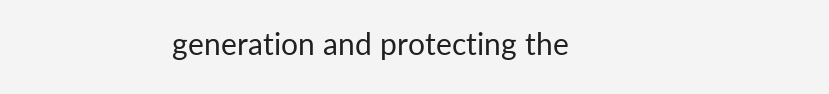generation and protecting the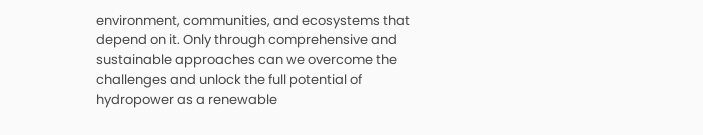environment, communities, and ecosystems that depend on it. Only through comprehensive and sustainable approaches can we overcome the challenges and unlock the full potential of hydropower as a renewable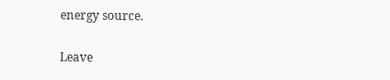energy source.

Leave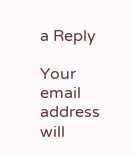a Reply

Your email address will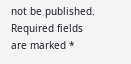not be published. Required fields are marked *